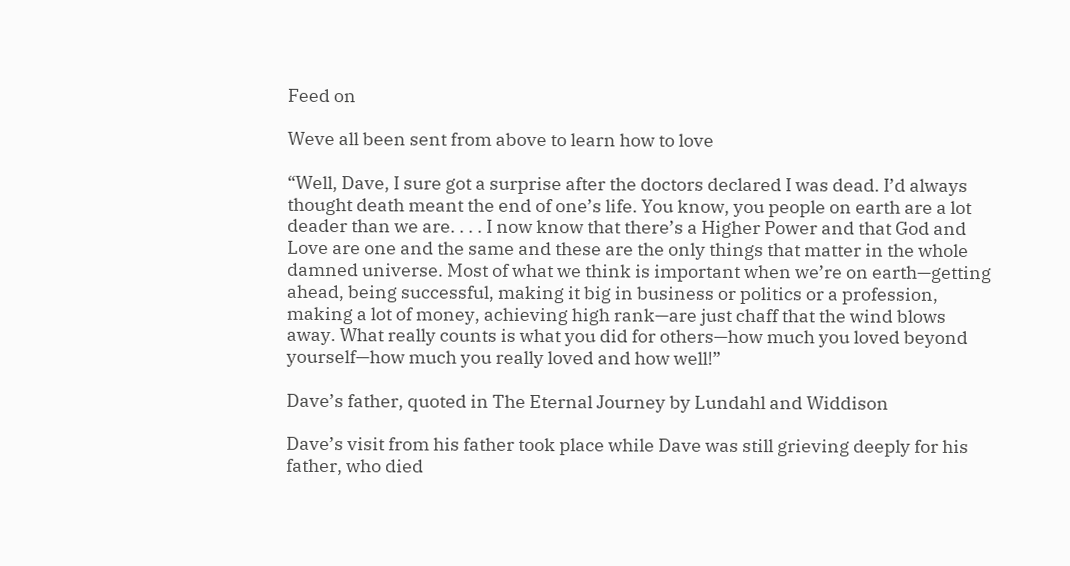Feed on

Weve all been sent from above to learn how to love

“Well, Dave, I sure got a surprise after the doctors declared I was dead. I’d always thought death meant the end of one’s life. You know, you people on earth are a lot deader than we are. . . . I now know that there’s a Higher Power and that God and Love are one and the same and these are the only things that matter in the whole damned universe. Most of what we think is important when we’re on earth—getting ahead, being successful, making it big in business or politics or a profession, making a lot of money, achieving high rank—are just chaff that the wind blows away. What really counts is what you did for others—how much you loved beyond yourself—how much you really loved and how well!”

Dave’s father, quoted in The Eternal Journey by Lundahl and Widdison

Dave’s visit from his father took place while Dave was still grieving deeply for his father, who died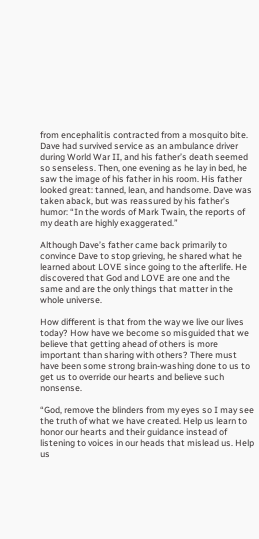from encephalitis contracted from a mosquito bite. Dave had survived service as an ambulance driver during World War II, and his father’s death seemed so senseless. Then, one evening as he lay in bed, he saw the image of his father in his room. His father looked great: tanned, lean, and handsome. Dave was taken aback, but was reassured by his father’s humor: “In the words of Mark Twain, the reports of my death are highly exaggerated.”

Although Dave’s father came back primarily to convince Dave to stop grieving, he shared what he learned about LOVE since going to the afterlife. He discovered that God and LOVE are one and the same and are the only things that matter in the whole universe.

How different is that from the way we live our lives today? How have we become so misguided that we believe that getting ahead of others is more important than sharing with others? There must have been some strong brain-washing done to us to get us to override our hearts and believe such nonsense.

“God, remove the blinders from my eyes so I may see the truth of what we have created. Help us learn to honor our hearts and their guidance instead of listening to voices in our heads that mislead us. Help us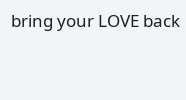bring your LOVE back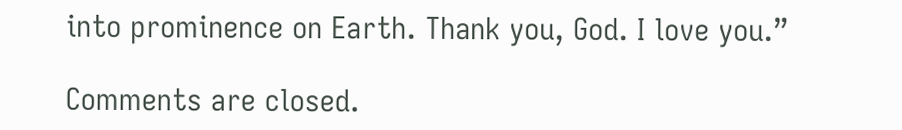into prominence on Earth. Thank you, God. I love you.”

Comments are closed.